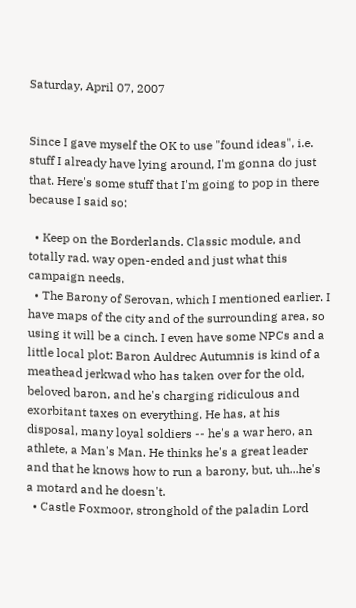Saturday, April 07, 2007


Since I gave myself the OK to use "found ideas", i.e. stuff I already have lying around, I'm gonna do just that. Here's some stuff that I'm going to pop in there because I said so:

  • Keep on the Borderlands. Classic module, and totally rad. way open-ended and just what this campaign needs.
  • The Barony of Serovan, which I mentioned earlier. I have maps of the city and of the surrounding area, so using it will be a cinch. I even have some NPCs and a little local plot: Baron Auldrec Autumnis is kind of a meathead jerkwad who has taken over for the old, beloved baron, and he's charging ridiculous and exorbitant taxes on everything. He has, at his disposal, many loyal soldiers -- he's a war hero, an athlete, a Man's Man. He thinks he's a great leader and that he knows how to run a barony, but, uh...he's a motard and he doesn't.
  • Castle Foxmoor, stronghold of the paladin Lord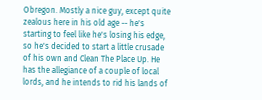Obregon. Mostly a nice guy, except quite zealous here in his old age -- he's starting to feel like he's losing his edge, so he's decided to start a little crusade of his own and Clean The Place Up. He has the allegiance of a couple of local lords, and he intends to rid his lands of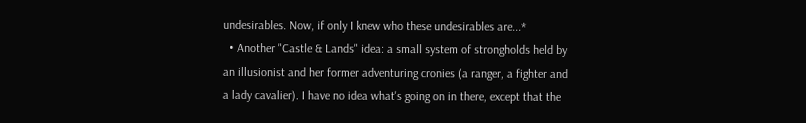undesirables. Now, if only I knew who these undesirables are...*
  • Another "Castle & Lands" idea: a small system of strongholds held by an illusionist and her former adventuring cronies (a ranger, a fighter and a lady cavalier). I have no idea what's going on in there, except that the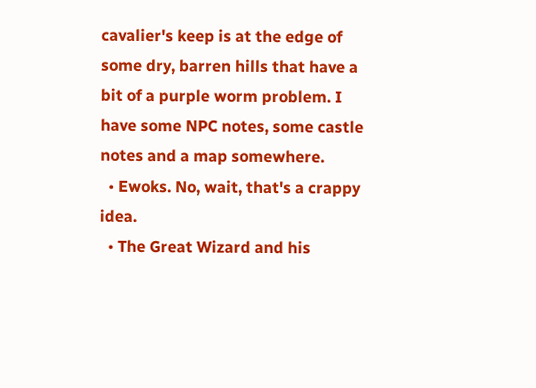cavalier's keep is at the edge of some dry, barren hills that have a bit of a purple worm problem. I have some NPC notes, some castle notes and a map somewhere.
  • Ewoks. No, wait, that's a crappy idea.
  • The Great Wizard and his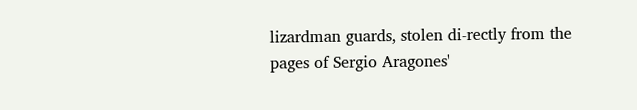lizardman guards, stolen di-rectly from the pages of Sergio Aragones'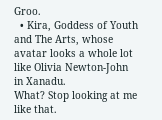Groo.
  • Kira, Goddess of Youth and The Arts, whose avatar looks a whole lot like Olivia Newton-John in Xanadu.
What? Stop looking at me like that.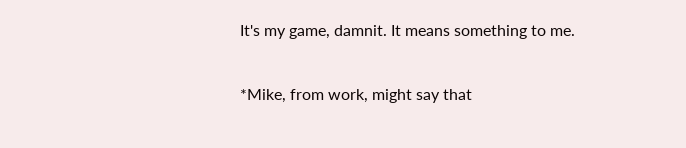It's my game, damnit. It means something to me.

*Mike, from work, might say that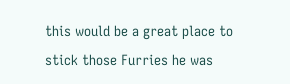this would be a great place to stick those Furries he was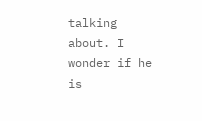talking about. I wonder if he is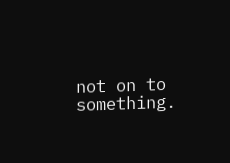not on to something.